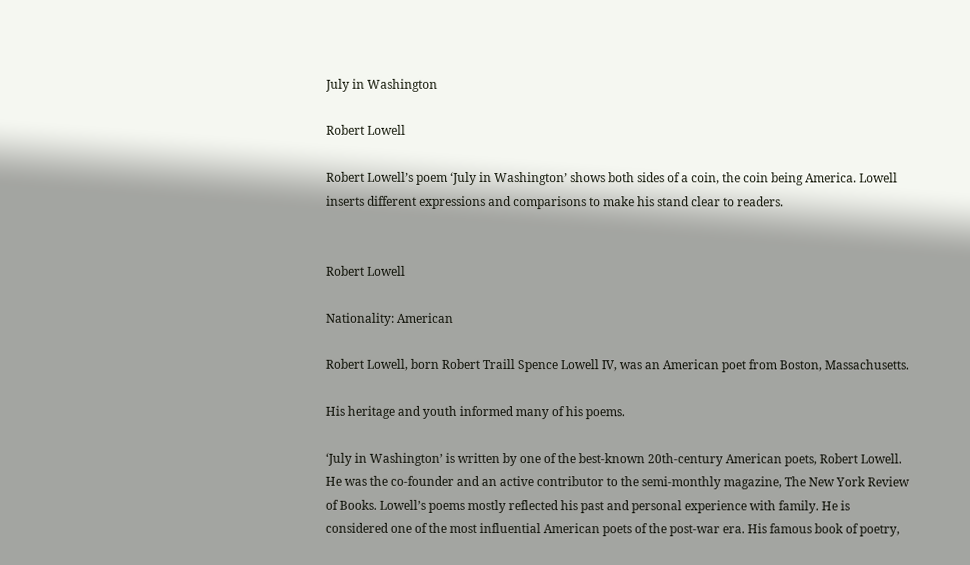July in Washington

Robert Lowell

Robert Lowell’s poem ‘July in Washington’ shows both sides of a coin, the coin being America. Lowell inserts different expressions and comparisons to make his stand clear to readers.


Robert Lowell

Nationality: American

Robert Lowell, born Robert Traill Spence Lowell IV, was an American poet from Boston, Massachusetts.

His heritage and youth informed many of his poems.

‘July in Washington’ is written by one of the best-known 20th-century American poets, Robert Lowell. He was the co-founder and an active contributor to the semi-monthly magazine, The New York Review of Books. Lowell’s poems mostly reflected his past and personal experience with family. He is considered one of the most influential American poets of the post-war era. His famous book of poetry,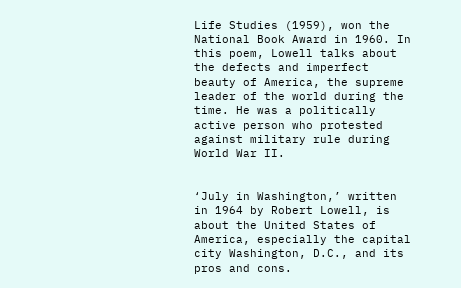Life Studies (1959), won the National Book Award in 1960. In this poem, Lowell talks about the defects and imperfect beauty of America, the supreme leader of the world during the time. He was a politically active person who protested against military rule during World War II.


‘July in Washington,’ written in 1964 by Robert Lowell, is about the United States of America, especially the capital city Washington, D.C., and its pros and cons.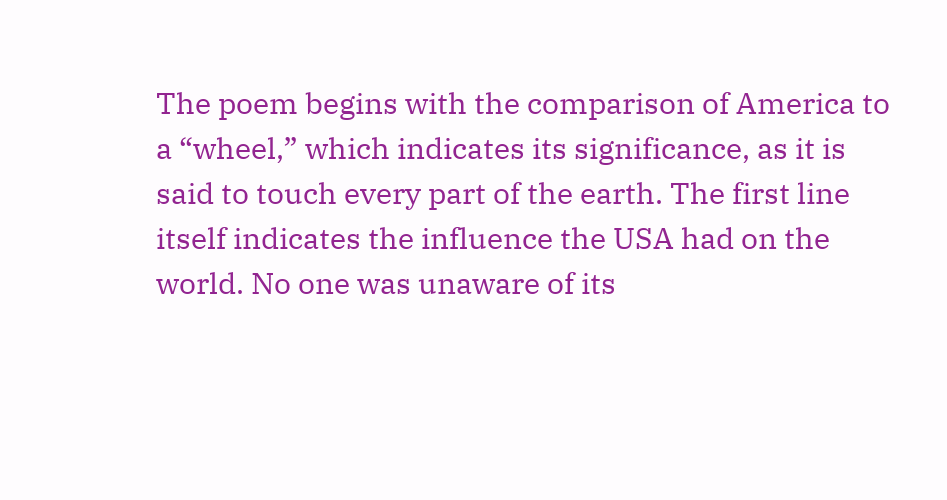The poem begins with the comparison of America to a “wheel,” which indicates its significance, as it is said to touch every part of the earth. The first line itself indicates the influence the USA had on the world. No one was unaware of its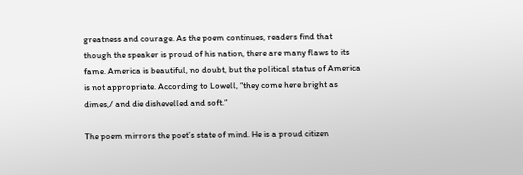greatness and courage. As the poem continues, readers find that though the speaker is proud of his nation, there are many flaws to its fame. America is beautiful, no doubt, but the political status of America is not appropriate. According to Lowell, “they come here bright as dimes,/ and die dishevelled and soft.”

The poem mirrors the poet’s state of mind. He is a proud citizen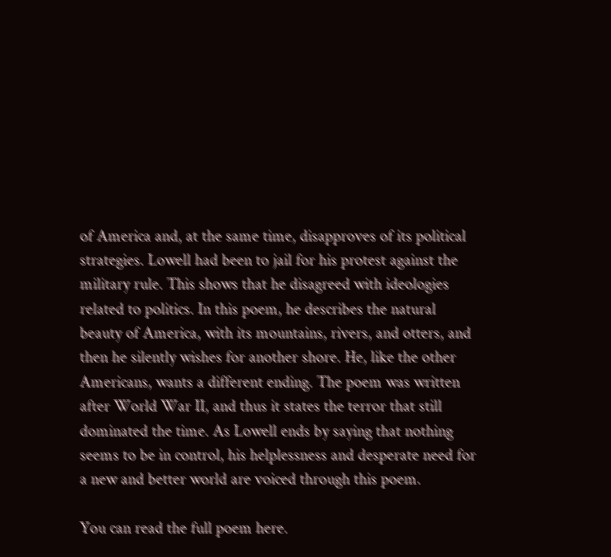of America and, at the same time, disapproves of its political strategies. Lowell had been to jail for his protest against the military rule. This shows that he disagreed with ideologies related to politics. In this poem, he describes the natural beauty of America, with its mountains, rivers, and otters, and then he silently wishes for another shore. He, like the other Americans, wants a different ending. The poem was written after World War II, and thus it states the terror that still dominated the time. As Lowell ends by saying that nothing seems to be in control, his helplessness and desperate need for a new and better world are voiced through this poem.

You can read the full poem here.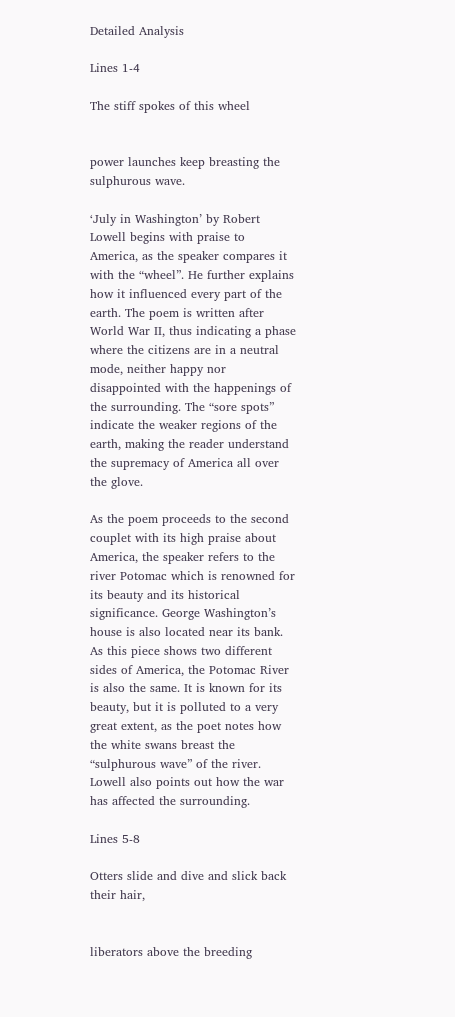Detailed Analysis

Lines 1-4

The stiff spokes of this wheel


power launches keep breasting the sulphurous wave.

‘July in Washington’ by Robert Lowell begins with praise to America, as the speaker compares it with the “wheel”. He further explains how it influenced every part of the earth. The poem is written after World War II, thus indicating a phase where the citizens are in a neutral mode, neither happy nor disappointed with the happenings of the surrounding. The “sore spots” indicate the weaker regions of the earth, making the reader understand the supremacy of America all over the glove.

As the poem proceeds to the second couplet with its high praise about America, the speaker refers to the river Potomac which is renowned for its beauty and its historical significance. George Washington’s house is also located near its bank. As this piece shows two different sides of America, the Potomac River is also the same. It is known for its beauty, but it is polluted to a very great extent, as the poet notes how the white swans breast the “sulphurous wave” of the river. Lowell also points out how the war has affected the surrounding.

Lines 5-8

Otters slide and dive and slick back their hair,


liberators above the breeding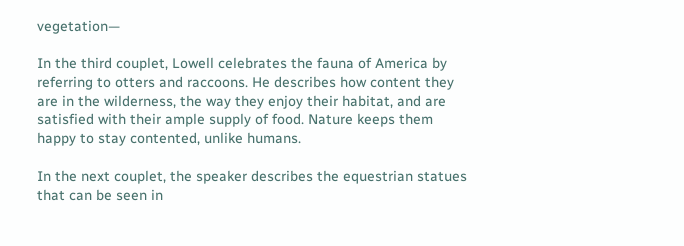vegetation—

In the third couplet, Lowell celebrates the fauna of America by referring to otters and raccoons. He describes how content they are in the wilderness, the way they enjoy their habitat, and are satisfied with their ample supply of food. Nature keeps them happy to stay contented, unlike humans.

In the next couplet, the speaker describes the equestrian statues that can be seen in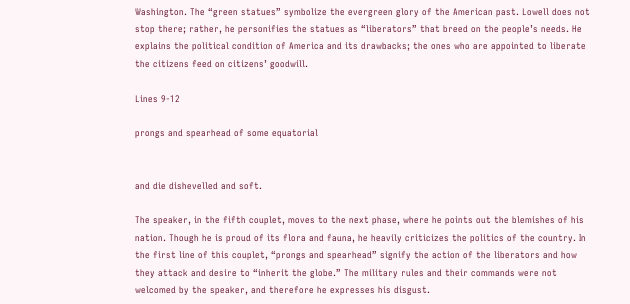Washington. The “green statues” symbolize the evergreen glory of the American past. Lowell does not stop there; rather, he personifies the statues as “liberators” that breed on the people’s needs. He explains the political condition of America and its drawbacks; the ones who are appointed to liberate the citizens feed on citizens’ goodwill.

Lines 9-12

prongs and spearhead of some equatorial


and die dishevelled and soft.

The speaker, in the fifth couplet, moves to the next phase, where he points out the blemishes of his nation. Though he is proud of its flora and fauna, he heavily criticizes the politics of the country. In the first line of this couplet, “prongs and spearhead” signify the action of the liberators and how they attack and desire to “inherit the globe.” The military rules and their commands were not welcomed by the speaker, and therefore he expresses his disgust.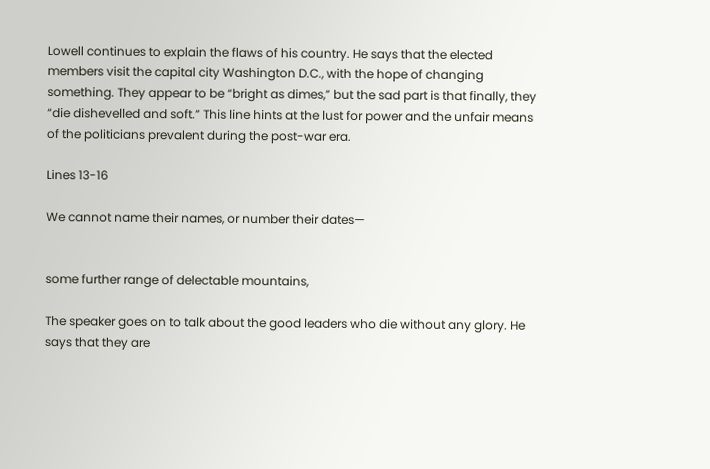Lowell continues to explain the flaws of his country. He says that the elected members visit the capital city Washington D.C., with the hope of changing something. They appear to be “bright as dimes,” but the sad part is that finally, they “die dishevelled and soft.” This line hints at the lust for power and the unfair means of the politicians prevalent during the post-war era.

Lines 13-16

We cannot name their names, or number their dates—


some further range of delectable mountains,

The speaker goes on to talk about the good leaders who die without any glory. He says that they are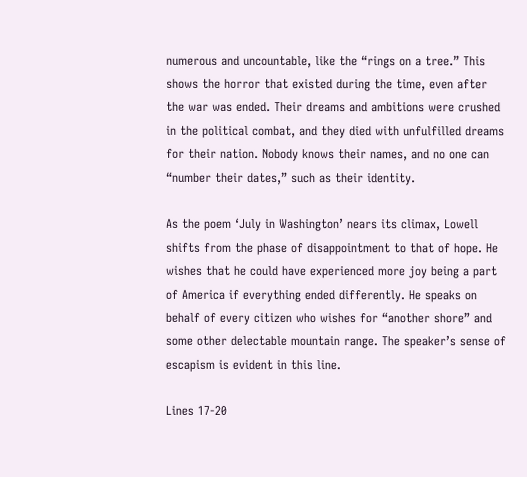numerous and uncountable, like the “rings on a tree.” This shows the horror that existed during the time, even after the war was ended. Their dreams and ambitions were crushed in the political combat, and they died with unfulfilled dreams for their nation. Nobody knows their names, and no one can “number their dates,” such as their identity.

As the poem ‘July in Washington’ nears its climax, Lowell shifts from the phase of disappointment to that of hope. He wishes that he could have experienced more joy being a part of America if everything ended differently. He speaks on behalf of every citizen who wishes for “another shore” and some other delectable mountain range. The speaker’s sense of escapism is evident in this line.

Lines 17-20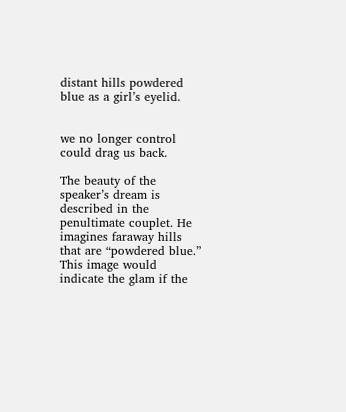distant hills powdered blue as a girl’s eyelid.


we no longer control could drag us back.

The beauty of the speaker’s dream is described in the penultimate couplet. He imagines faraway hills that are “powdered blue.” This image would indicate the glam if the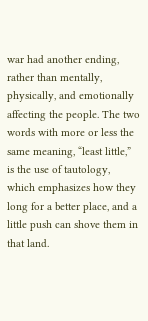war had another ending, rather than mentally, physically, and emotionally affecting the people. The two words with more or less the same meaning, “least little,” is the use of tautology, which emphasizes how they long for a better place, and a little push can shove them in that land.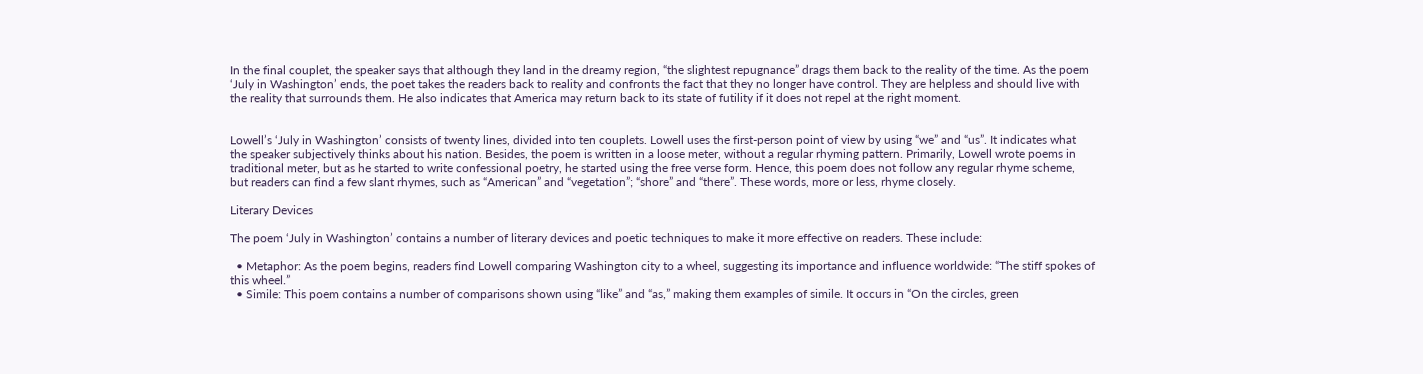In the final couplet, the speaker says that although they land in the dreamy region, “the slightest repugnance” drags them back to the reality of the time. As the poem ‘July in Washington’ ends, the poet takes the readers back to reality and confronts the fact that they no longer have control. They are helpless and should live with the reality that surrounds them. He also indicates that America may return back to its state of futility if it does not repel at the right moment.


Lowell’s ‘July in Washington’ consists of twenty lines, divided into ten couplets. Lowell uses the first-person point of view by using “we” and “us”. It indicates what the speaker subjectively thinks about his nation. Besides, the poem is written in a loose meter, without a regular rhyming pattern. Primarily, Lowell wrote poems in traditional meter, but as he started to write confessional poetry, he started using the free verse form. Hence, this poem does not follow any regular rhyme scheme, but readers can find a few slant rhymes, such as “American” and “vegetation”; “shore” and “there”. These words, more or less, rhyme closely.

Literary Devices

The poem ‘July in Washington’ contains a number of literary devices and poetic techniques to make it more effective on readers. These include:

  • Metaphor: As the poem begins, readers find Lowell comparing Washington city to a wheel, suggesting its importance and influence worldwide: “The stiff spokes of this wheel.”
  • Simile: This poem contains a number of comparisons shown using “like” and “as,” making them examples of simile. It occurs in “On the circles, green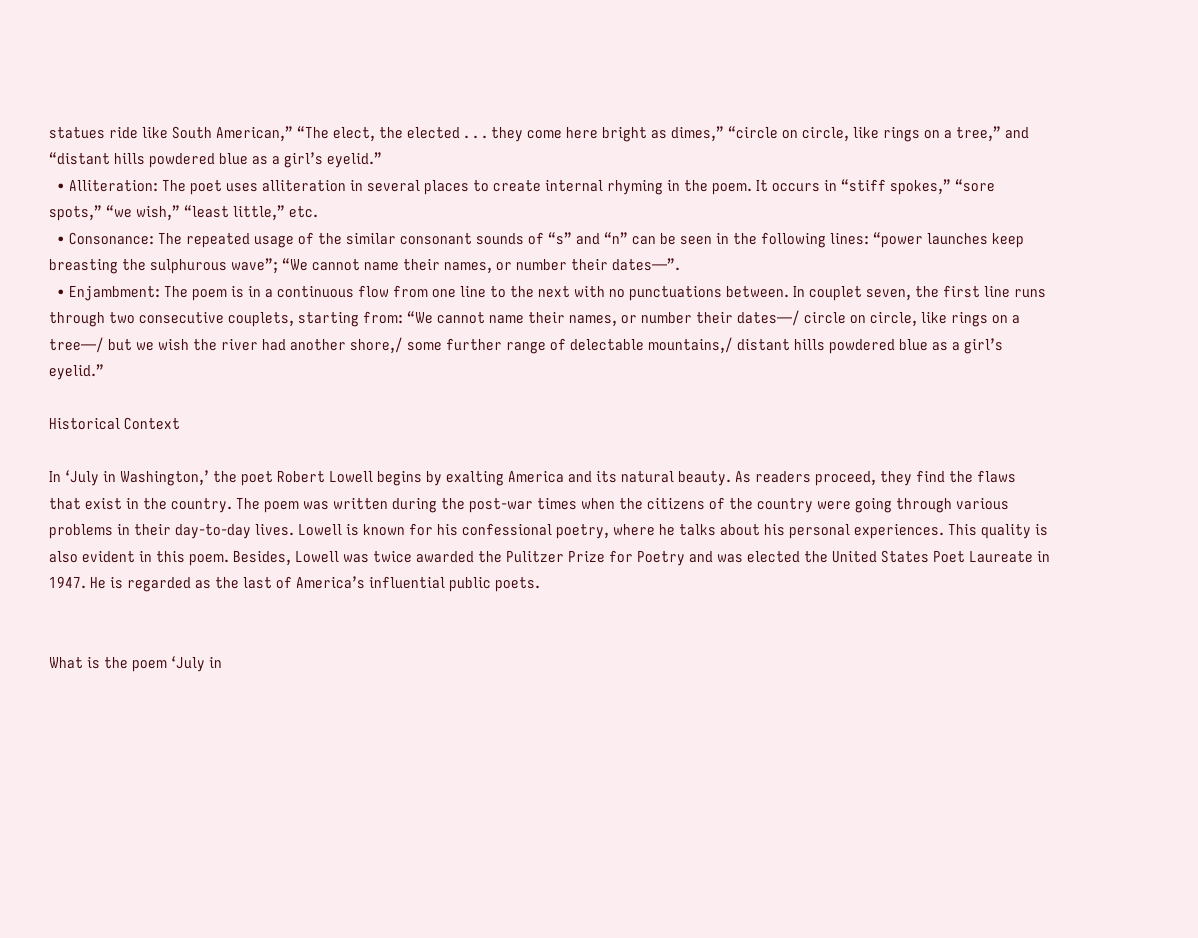statues ride like South American,” “The elect, the elected . . . they come here bright as dimes,” “circle on circle, like rings on a tree,” and “distant hills powdered blue as a girl’s eyelid.”
  • Alliteration: The poet uses alliteration in several places to create internal rhyming in the poem. It occurs in “stiff spokes,” “sore spots,” “we wish,” “least little,” etc.
  • Consonance: The repeated usage of the similar consonant sounds of “s” and “n” can be seen in the following lines: “power launches keep breasting the sulphurous wave”; “We cannot name their names, or number their dates—”.
  • Enjambment: The poem is in a continuous flow from one line to the next with no punctuations between. In couplet seven, the first line runs through two consecutive couplets, starting from: “We cannot name their names, or number their dates—/ circle on circle, like rings on a tree—/ but we wish the river had another shore,/ some further range of delectable mountains,/ distant hills powdered blue as a girl’s eyelid.”

Historical Context

In ‘July in Washington,’ the poet Robert Lowell begins by exalting America and its natural beauty. As readers proceed, they find the flaws that exist in the country. The poem was written during the post-war times when the citizens of the country were going through various problems in their day-to-day lives. Lowell is known for his confessional poetry, where he talks about his personal experiences. This quality is also evident in this poem. Besides, Lowell was twice awarded the Pulitzer Prize for Poetry and was elected the United States Poet Laureate in 1947. He is regarded as the last of America’s influential public poets.


What is the poem ‘July in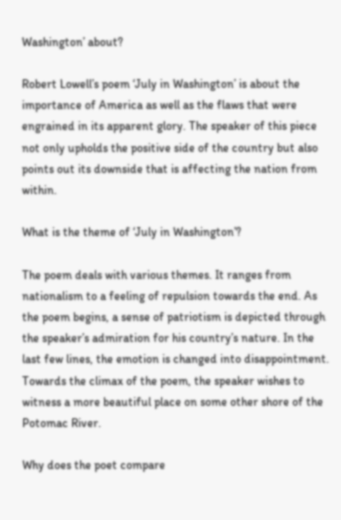Washington’ about?

Robert Lowell’s poem ‘July in Washington’ is about the importance of America as well as the flaws that were engrained in its apparent glory. The speaker of this piece not only upholds the positive side of the country but also points out its downside that is affecting the nation from within.

What is the theme of ‘July in Washington’?

The poem deals with various themes. It ranges from nationalism to a feeling of repulsion towards the end. As the poem begins, a sense of patriotism is depicted through the speaker’s admiration for his country’s nature. In the last few lines, the emotion is changed into disappointment. Towards the climax of the poem, the speaker wishes to witness a more beautiful place on some other shore of the Potomac River.

Why does the poet compare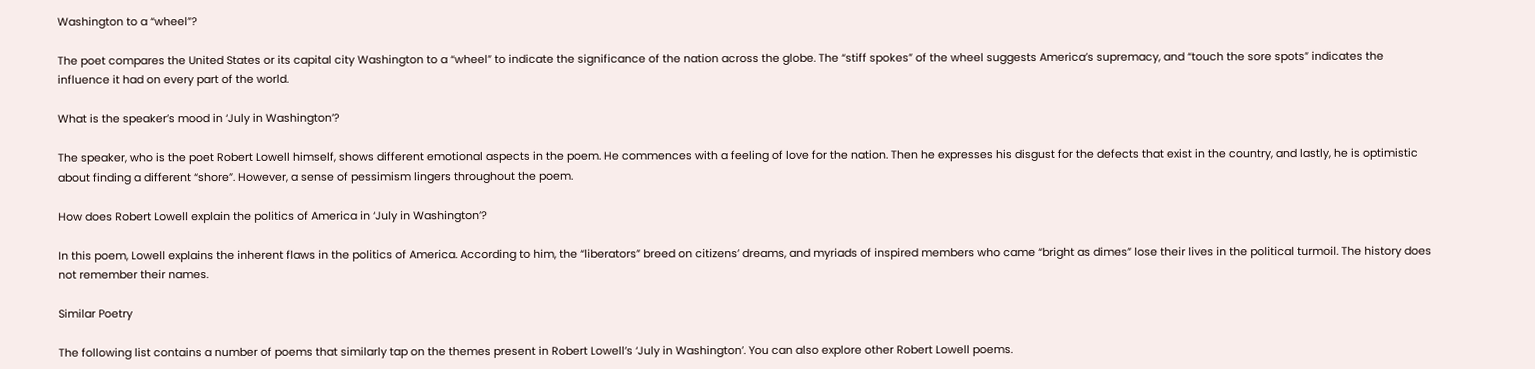Washington to a “wheel”?

The poet compares the United States or its capital city Washington to a “wheel” to indicate the significance of the nation across the globe. The “stiff spokes” of the wheel suggests America’s supremacy, and “touch the sore spots” indicates the influence it had on every part of the world.

What is the speaker’s mood in ‘July in Washington’?

The speaker, who is the poet Robert Lowell himself, shows different emotional aspects in the poem. He commences with a feeling of love for the nation. Then he expresses his disgust for the defects that exist in the country, and lastly, he is optimistic about finding a different “shore”. However, a sense of pessimism lingers throughout the poem.

How does Robert Lowell explain the politics of America in ‘July in Washington’?

In this poem, Lowell explains the inherent flaws in the politics of America. According to him, the “liberators” breed on citizens’ dreams, and myriads of inspired members who came “bright as dimes” lose their lives in the political turmoil. The history does not remember their names.

Similar Poetry

The following list contains a number of poems that similarly tap on the themes present in Robert Lowell’s ‘July in Washington’. You can also explore other Robert Lowell poems.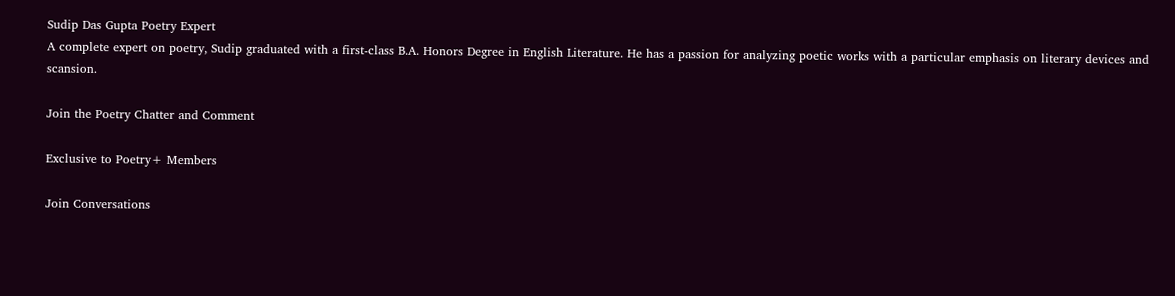Sudip Das Gupta Poetry Expert
A complete expert on poetry, Sudip graduated with a first-class B.A. Honors Degree in English Literature. He has a passion for analyzing poetic works with a particular emphasis on literary devices and scansion.

Join the Poetry Chatter and Comment

Exclusive to Poetry+ Members

Join Conversations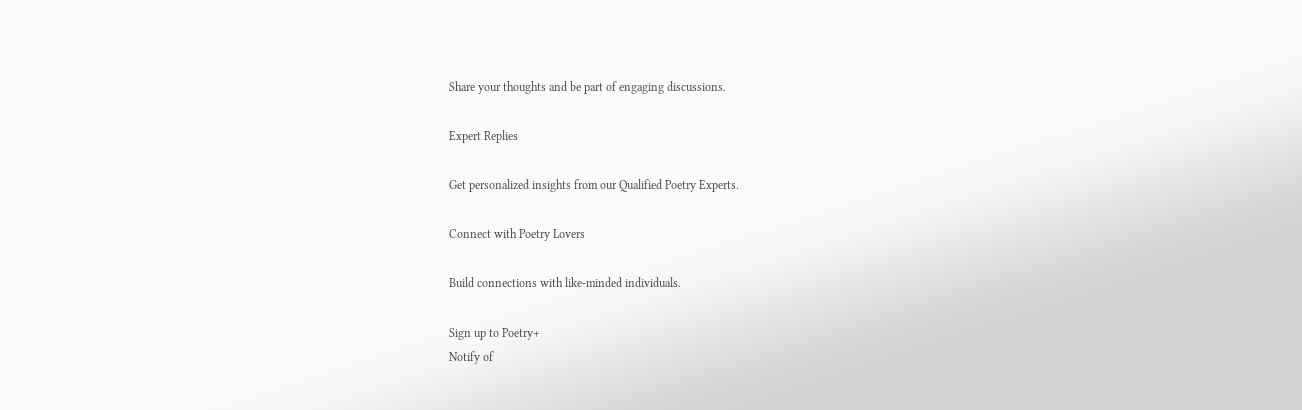Share your thoughts and be part of engaging discussions.

Expert Replies

Get personalized insights from our Qualified Poetry Experts.

Connect with Poetry Lovers

Build connections with like-minded individuals.

Sign up to Poetry+
Notify of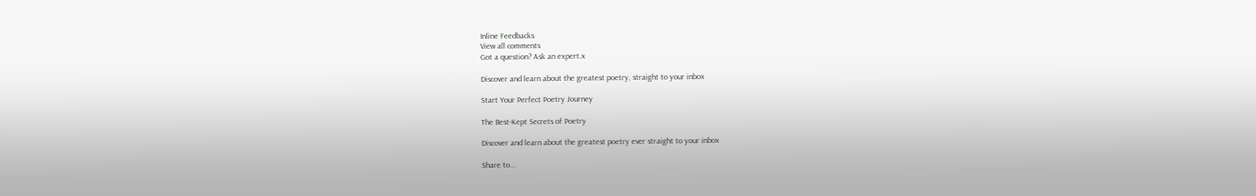Inline Feedbacks
View all comments
Got a question? Ask an expert.x

Discover and learn about the greatest poetry, straight to your inbox

Start Your Perfect Poetry Journey

The Best-Kept Secrets of Poetry

Discover and learn about the greatest poetry ever straight to your inbox

Share to...